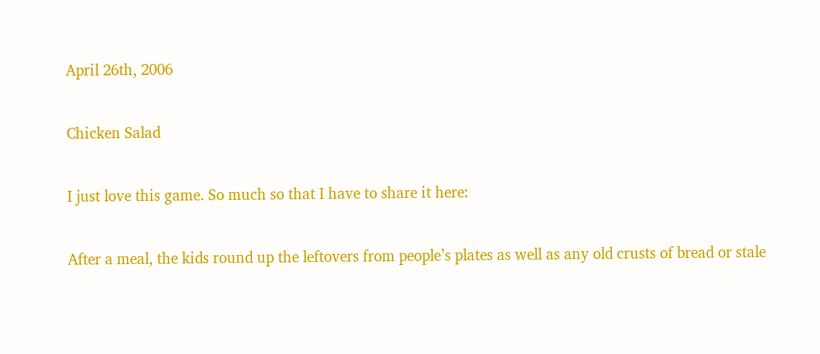April 26th, 2006

Chicken Salad

I just love this game. So much so that I have to share it here:

After a meal, the kids round up the leftovers from people’s plates as well as any old crusts of bread or stale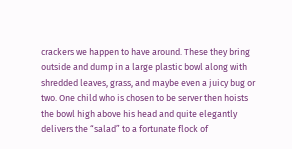crackers we happen to have around. These they bring outside and dump in a large plastic bowl along with shredded leaves, grass, and maybe even a juicy bug or two. One child who is chosen to be server then hoists the bowl high above his head and quite elegantly delivers the “salad” to a fortunate flock of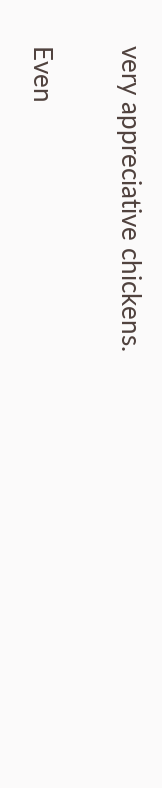very appreciative chickens.

Even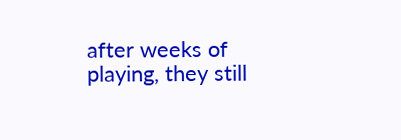after weeks of playing, they still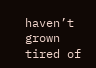haven’t grown tired of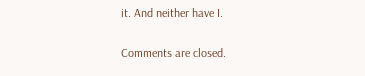it. And neither have I.

Comments are closed.